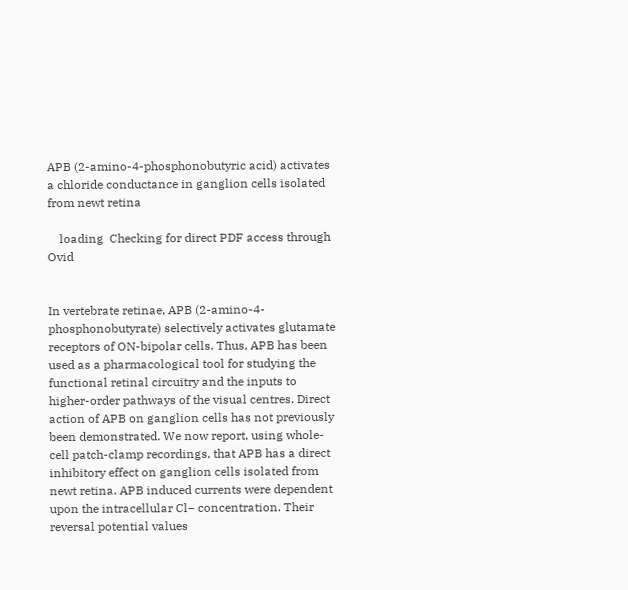APB (2-amino-4-phosphonobutyric acid) activates a chloride conductance in ganglion cells isolated from newt retina

    loading  Checking for direct PDF access through Ovid


In vertebrate retinae, APB (2-amino-4-phosphonobutyrate) selectively activates glutamate receptors of ON-bipolar cells. Thus, APB has been used as a pharmacological tool for studying the functional retinal circuitry and the inputs to higher-order pathways of the visual centres. Direct action of APB on ganglion cells has not previously been demonstrated. We now report, using whole-cell patch-clamp recordings, that APB has a direct inhibitory effect on ganglion cells isolated from newt retina. APB induced currents were dependent upon the intracellular Cl− concentration. Their reversal potential values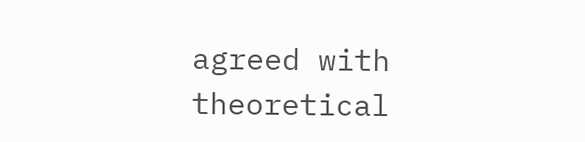agreed with theoretical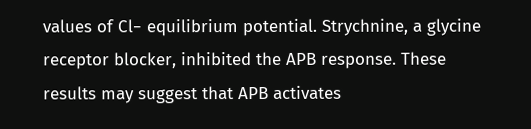values of Cl− equilibrium potential. Strychnine, a glycine receptor blocker, inhibited the APB response. These results may suggest that APB activates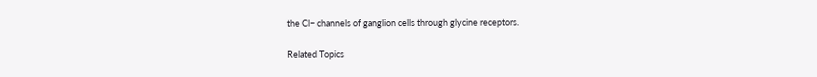the Cl− channels of ganglion cells through glycine receptors.

Related Topics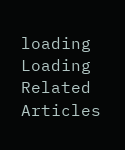loading  Loading Related Articles